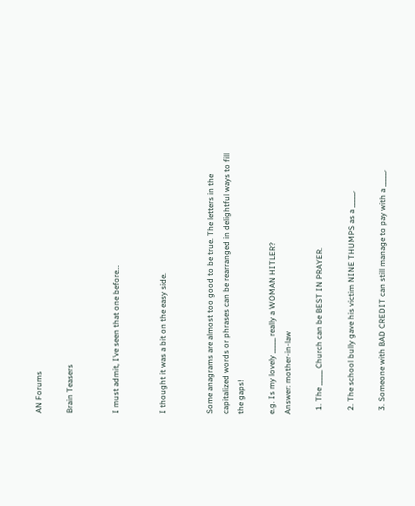AN Forums

Brain Teasers


I must admit, I’ve seen that one before…


I thought it was a bit on the easy side.


Some anagrams are almost too good to be true. The letters in the capitalized words or phrases can be rearranged in delightful ways to fill the gaps!

e.g. Is my lovely _____ really a WOMAN HITLER?
Answer: mother-in-law

  1. The _____ Church can be BEST IN PRAYER.

  2. The school bully gave his victim NINE THUMPS as a _____.

  3. Someone with BAD CREDIT can still manage to pay with a _____.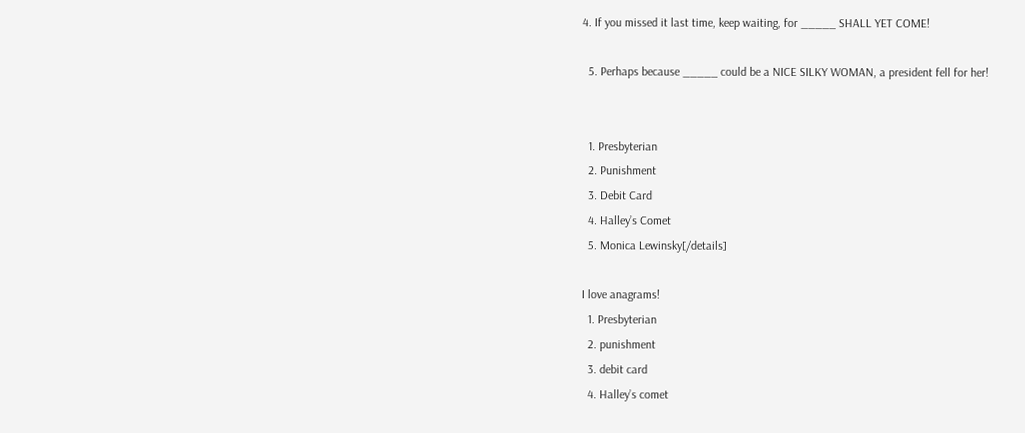4. If you missed it last time, keep waiting, for _____ SHALL YET COME!

  5. Perhaps because _____ could be a NICE SILKY WOMAN, a president fell for her!


  1. Presbyterian
  2. Punishment
  3. Debit Card
  4. Halley’s Comet
  5. Monica Lewinsky[/details]

I love anagrams!
  1. Presbyterian
  2. punishment
  3. debit card
  4. Halley’s comet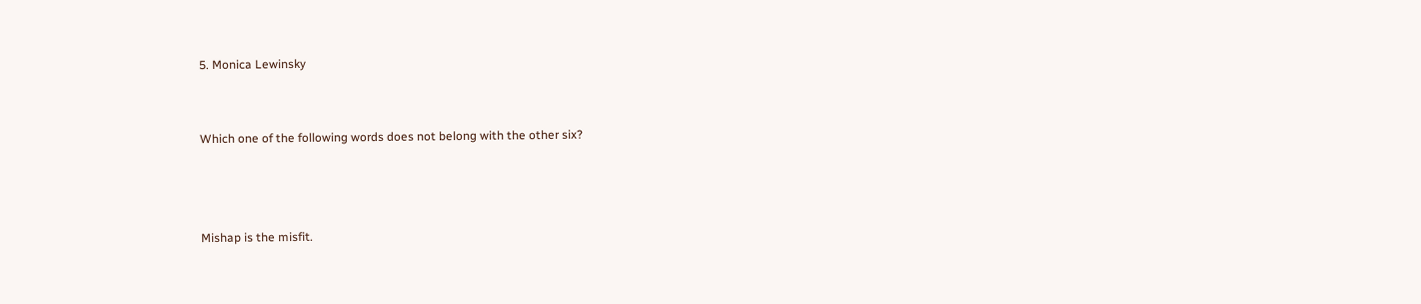5. Monica Lewinsky


Which one of the following words does not belong with the other six?



Mishap is the misfit.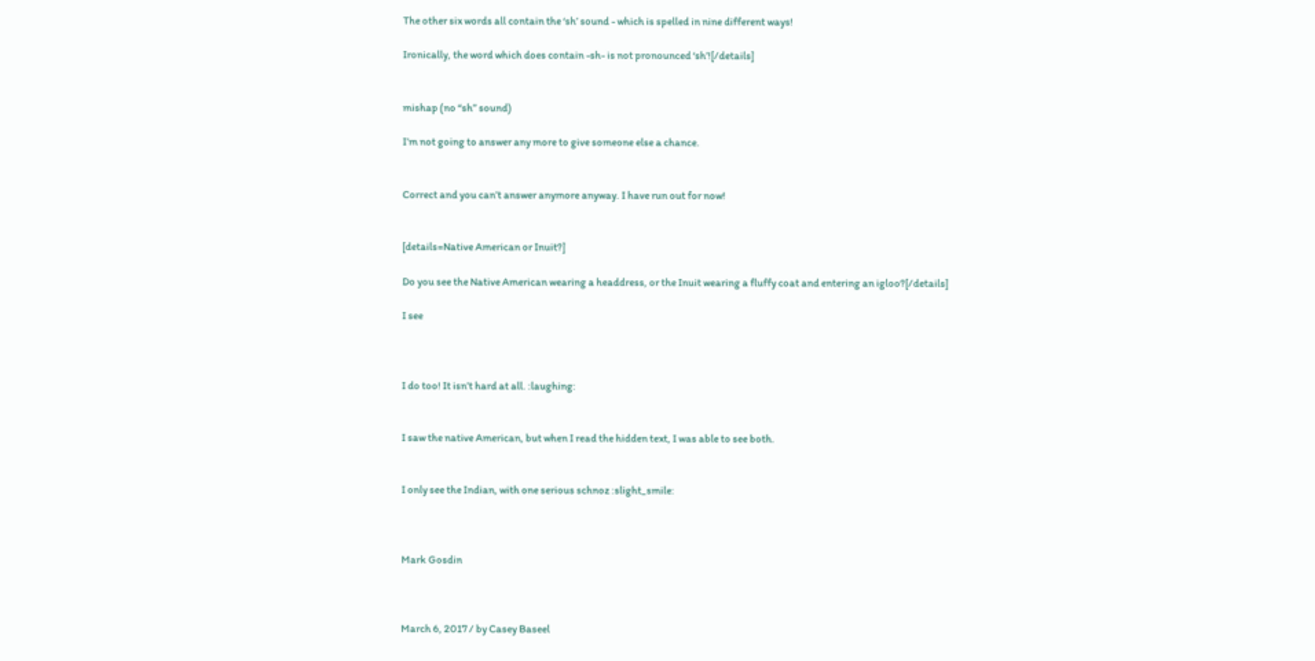The other six words all contain the ‘sh’ sound - which is spelled in nine different ways!

Ironically, the word which does contain -sh- is not pronounced ‘sh’![/details]


mishap (no “sh” sound)

I’m not going to answer any more to give someone else a chance.


Correct and you can’t answer anymore anyway. I have run out for now!


[details=Native American or Inuit?]

Do you see the Native American wearing a headdress, or the Inuit wearing a fluffy coat and entering an igloo?[/details]

I see



I do too! It isn’t hard at all. :laughing:


I saw the native American, but when I read the hidden text, I was able to see both.


I only see the Indian, with one serious schnoz :slight_smile:



Mark Gosdin



March 6, 2017 / by Casey Baseel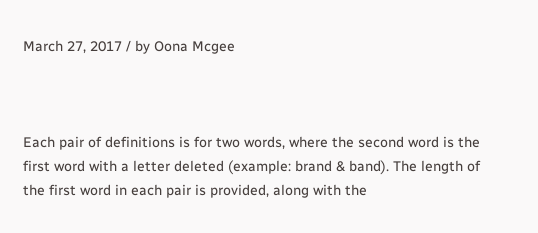March 27, 2017 / by Oona Mcgee



Each pair of definitions is for two words, where the second word is the first word with a letter deleted (example: brand & band). The length of the first word in each pair is provided, along with the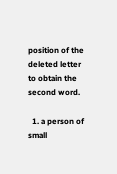position of the deleted letter to obtain the second word.

  1. a person of small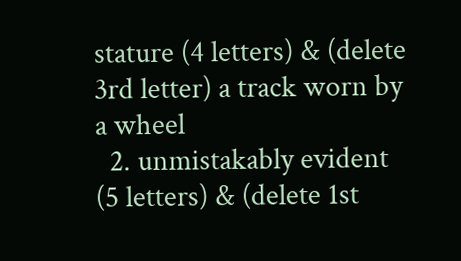stature (4 letters) & (delete 3rd letter) a track worn by a wheel
  2. unmistakably evident (5 letters) & (delete 1st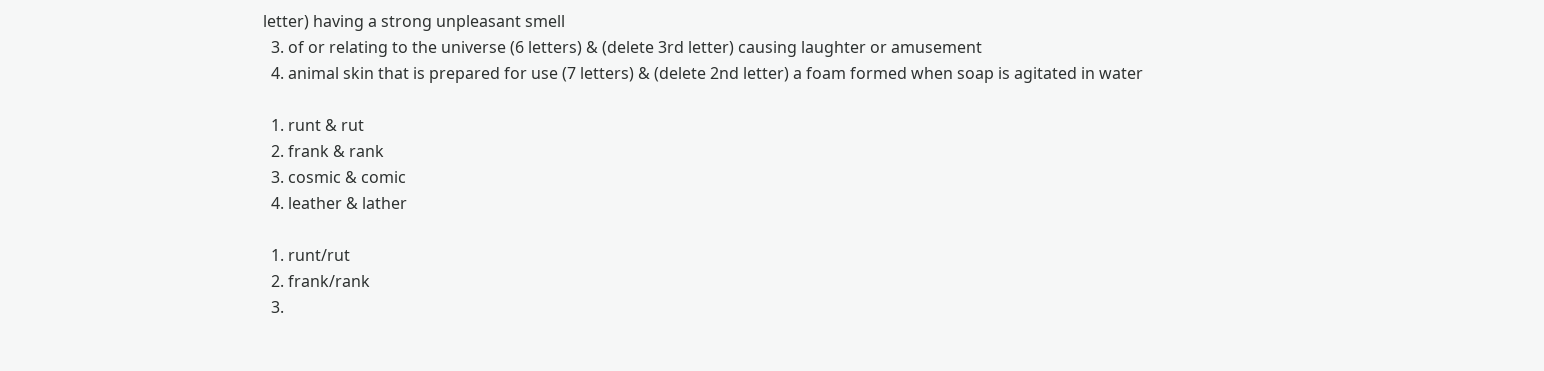letter) having a strong unpleasant smell
  3. of or relating to the universe (6 letters) & (delete 3rd letter) causing laughter or amusement
  4. animal skin that is prepared for use (7 letters) & (delete 2nd letter) a foam formed when soap is agitated in water

  1. runt & rut
  2. frank & rank
  3. cosmic & comic
  4. leather & lather

  1. runt/rut
  2. frank/rank
  3.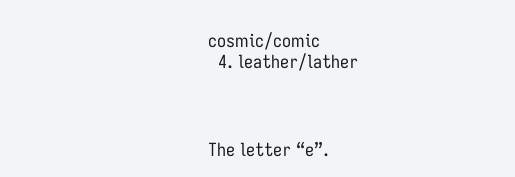cosmic/comic
  4. leather/lather



The letter “e”.